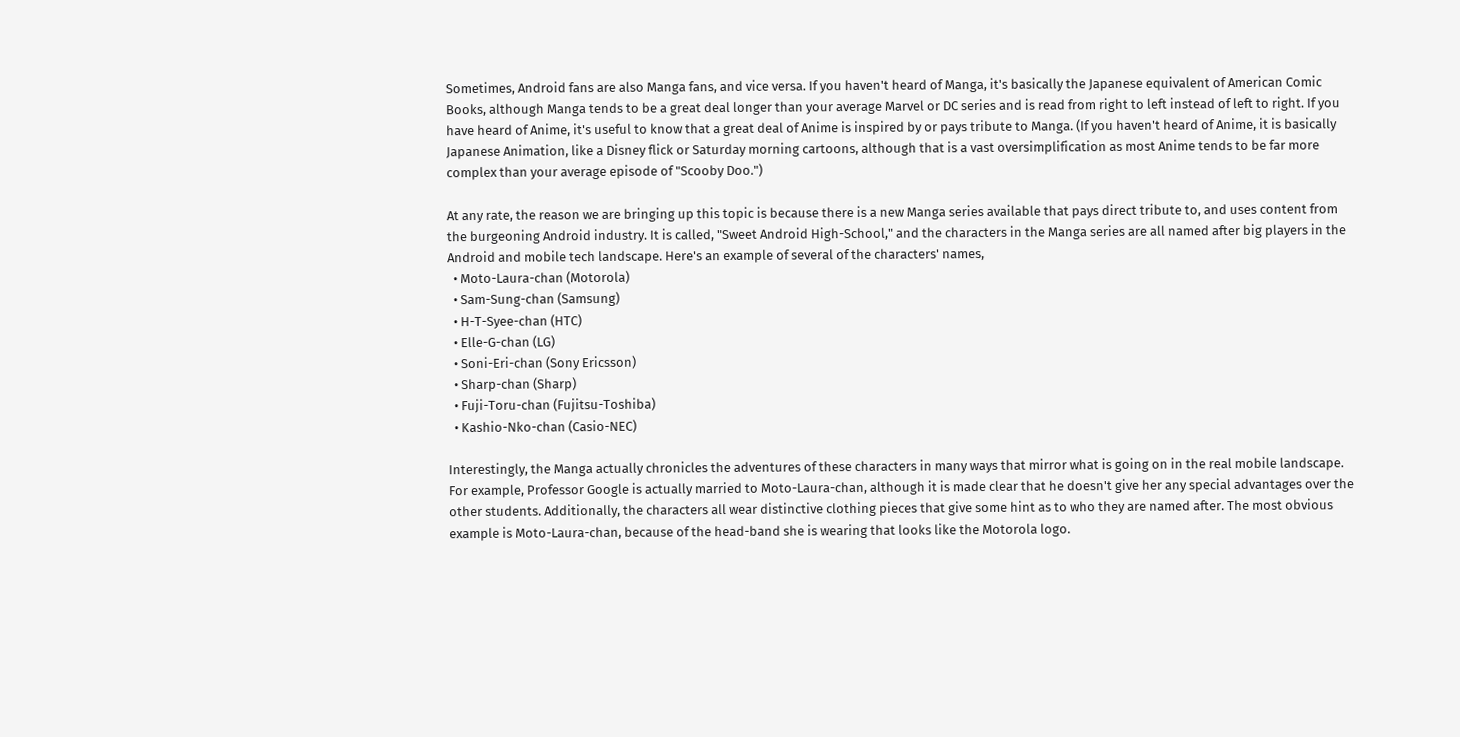Sometimes, Android fans are also Manga fans, and vice versa. If you haven't heard of Manga, it's basically the Japanese equivalent of American Comic Books, although Manga tends to be a great deal longer than your average Marvel or DC series and is read from right to left instead of left to right. If you have heard of Anime, it's useful to know that a great deal of Anime is inspired by or pays tribute to Manga. (If you haven't heard of Anime, it is basically Japanese Animation, like a Disney flick or Saturday morning cartoons, although that is a vast oversimplification as most Anime tends to be far more complex than your average episode of "Scooby Doo.")

At any rate, the reason we are bringing up this topic is because there is a new Manga series available that pays direct tribute to, and uses content from the burgeoning Android industry. It is called, "Sweet Android High-School," and the characters in the Manga series are all named after big players in the Android and mobile tech landscape. Here's an example of several of the characters' names,
  • Moto-Laura-chan (Motorola)
  • Sam-Sung-chan (Samsung)
  • H-T-Syee-chan (HTC)
  • Elle-G-chan (LG)
  • Soni-Eri-chan (Sony Ericsson)
  • Sharp-chan (Sharp)
  • Fuji-Toru-chan (Fujitsu-Toshiba)
  • Kashio-Nko-chan (Casio-NEC)

Interestingly, the Manga actually chronicles the adventures of these characters in many ways that mirror what is going on in the real mobile landscape. For example, Professor Google is actually married to Moto-Laura-chan, although it is made clear that he doesn't give her any special advantages over the other students. Additionally, the characters all wear distinctive clothing pieces that give some hint as to who they are named after. The most obvious example is Moto-Laura-chan, because of the head-band she is wearing that looks like the Motorola logo.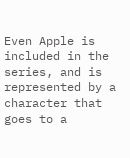Even Apple is included in the series, and is represented by a character that goes to a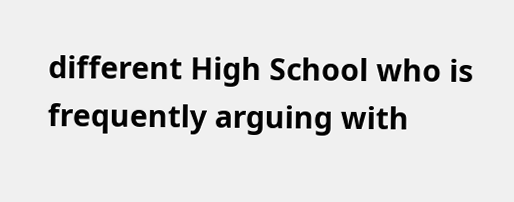different High School who is frequently arguing with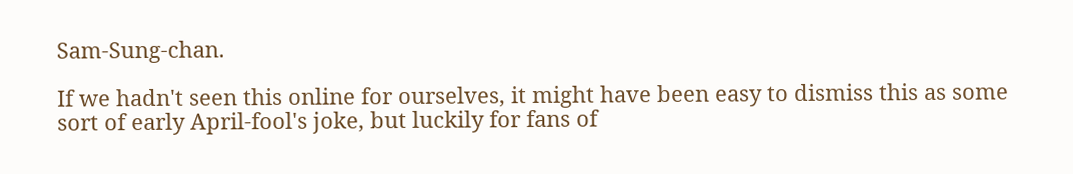Sam-Sung-chan.

If we hadn't seen this online for ourselves, it might have been easy to dismiss this as some sort of early April-fool's joke, but luckily for fans of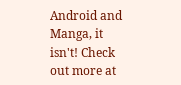Android and Manga, it isn't! Check out more at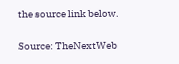the source link below.

Source: TheNextWeb